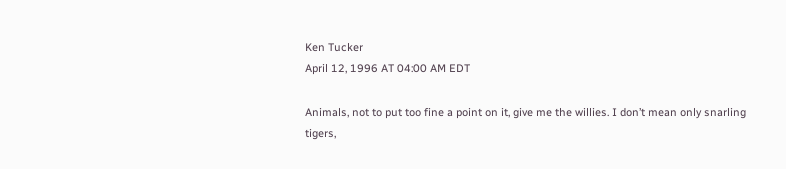Ken Tucker
April 12, 1996 AT 04:00 AM EDT

Animals, not to put too fine a point on it, give me the willies. I don’t mean only snarling tigers,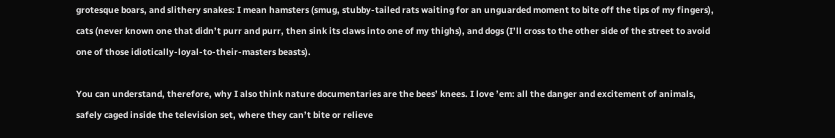grotesque boars, and slithery snakes: I mean hamsters (smug, stubby-tailed rats waiting for an unguarded moment to bite off the tips of my fingers), cats (never known one that didn’t purr and purr, then sink its claws into one of my thighs), and dogs (I’ll cross to the other side of the street to avoid one of those idiotically-loyal-to-their-masters beasts).

You can understand, therefore, why I also think nature documentaries are the bees’ knees. I love ’em: all the danger and excitement of animals, safely caged inside the television set, where they can’t bite or relieve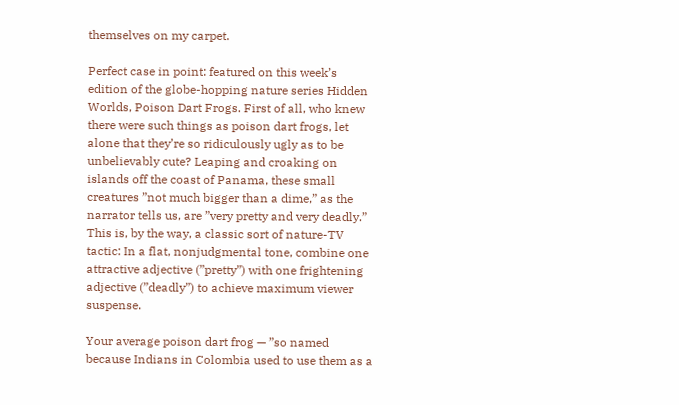themselves on my carpet.

Perfect case in point: featured on this week’s edition of the globe-hopping nature series Hidden Worlds, Poison Dart Frogs. First of all, who knew there were such things as poison dart frogs, let alone that they’re so ridiculously ugly as to be unbelievably cute? Leaping and croaking on islands off the coast of Panama, these small creatures ”not much bigger than a dime,” as the narrator tells us, are ”very pretty and very deadly.” This is, by the way, a classic sort of nature-TV tactic: In a flat, nonjudgmental tone, combine one attractive adjective (”pretty”) with one frightening adjective (”deadly”) to achieve maximum viewer suspense.

Your average poison dart frog — ”so named because Indians in Colombia used to use them as a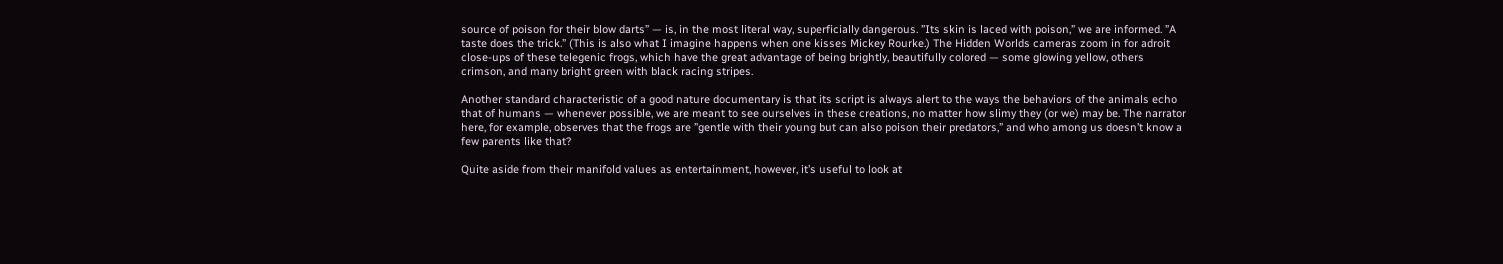source of poison for their blow darts” — is, in the most literal way, superficially dangerous. ”Its skin is laced with poison,” we are informed. ”A taste does the trick.” (This is also what I imagine happens when one kisses Mickey Rourke.) The Hidden Worlds cameras zoom in for adroit close-ups of these telegenic frogs, which have the great advantage of being brightly, beautifully colored — some glowing yellow, others crimson, and many bright green with black racing stripes.

Another standard characteristic of a good nature documentary is that its script is always alert to the ways the behaviors of the animals echo that of humans — whenever possible, we are meant to see ourselves in these creations, no matter how slimy they (or we) may be. The narrator here, for example, observes that the frogs are ”gentle with their young but can also poison their predators,” and who among us doesn’t know a few parents like that?

Quite aside from their manifold values as entertainment, however, it’s useful to look at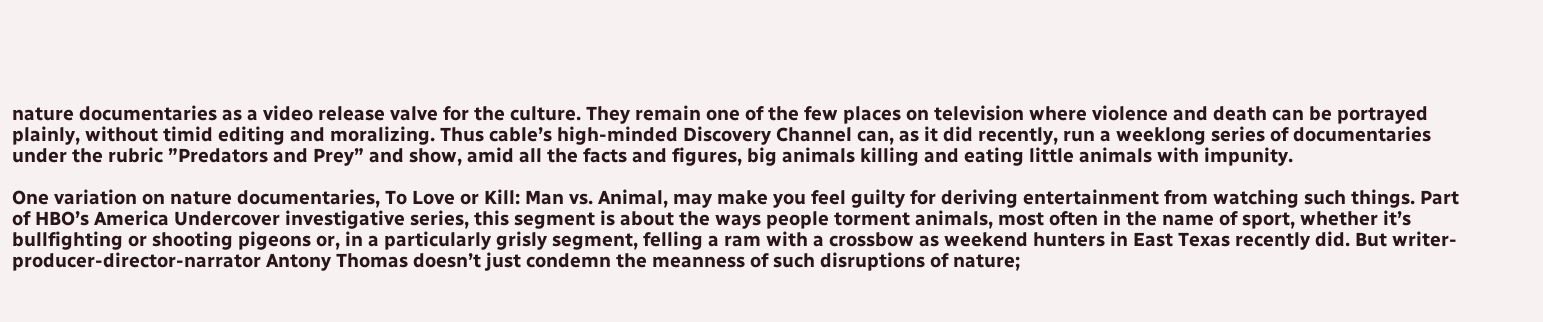nature documentaries as a video release valve for the culture. They remain one of the few places on television where violence and death can be portrayed plainly, without timid editing and moralizing. Thus cable’s high-minded Discovery Channel can, as it did recently, run a weeklong series of documentaries under the rubric ”Predators and Prey” and show, amid all the facts and figures, big animals killing and eating little animals with impunity.

One variation on nature documentaries, To Love or Kill: Man vs. Animal, may make you feel guilty for deriving entertainment from watching such things. Part of HBO’s America Undercover investigative series, this segment is about the ways people torment animals, most often in the name of sport, whether it’s bullfighting or shooting pigeons or, in a particularly grisly segment, felling a ram with a crossbow as weekend hunters in East Texas recently did. But writer-producer-director-narrator Antony Thomas doesn’t just condemn the meanness of such disruptions of nature;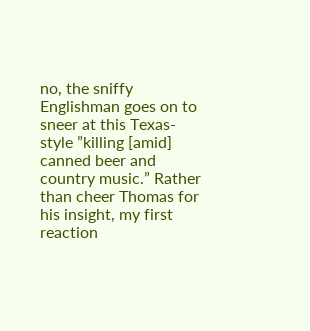no, the sniffy Englishman goes on to sneer at this Texas-style ”killing [amid] canned beer and country music.” Rather than cheer Thomas for his insight, my first reaction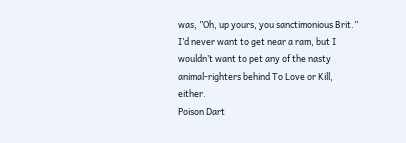was, ”Oh, up yours, you sanctimonious Brit.” I’d never want to get near a ram, but I wouldn’t want to pet any of the nasty animal-righters behind To Love or Kill, either.
Poison Dart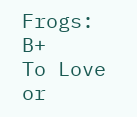Frogs: B+
To Love or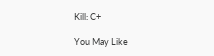Kill: C+

You May Like